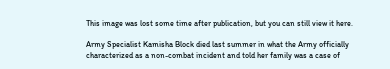This image was lost some time after publication, but you can still view it here.

Army Specialist Kamisha Block died last summer in what the Army officially characterized as a non-combat incident and told her family was a case of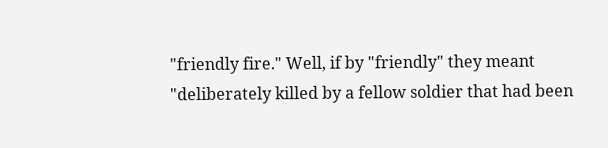"friendly fire." Well, if by "friendly" they meant "deliberately killed by a fellow soldier that had been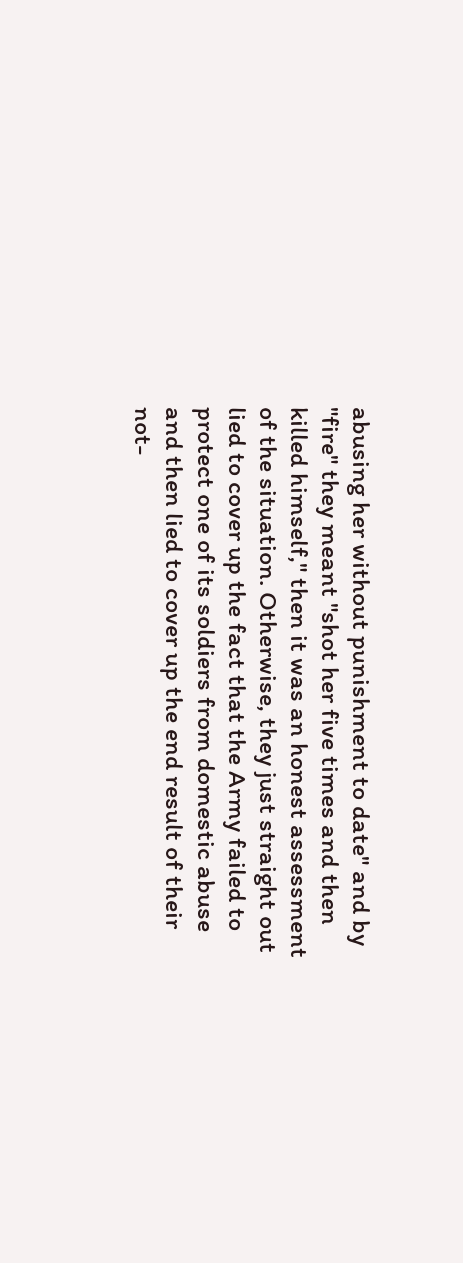abusing her without punishment to date" and by "fire" they meant "shot her five times and then killed himself," then it was an honest assessment of the situation. Otherwise, they just straight out lied to cover up the fact that the Army failed to protect one of its soldiers from domestic abuse and then lied to cover up the end result of their not-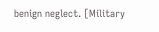benign neglect. [Military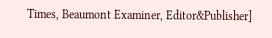Times, Beaumont Examiner, Editor&Publisher]